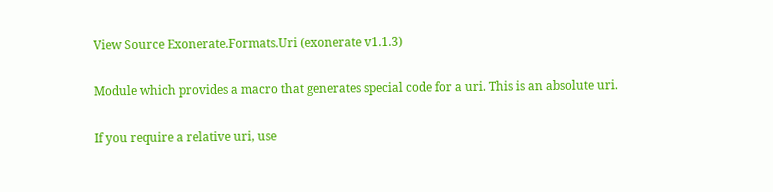View Source Exonerate.Formats.Uri (exonerate v1.1.3)

Module which provides a macro that generates special code for a uri. This is an absolute uri.

If you require a relative uri, use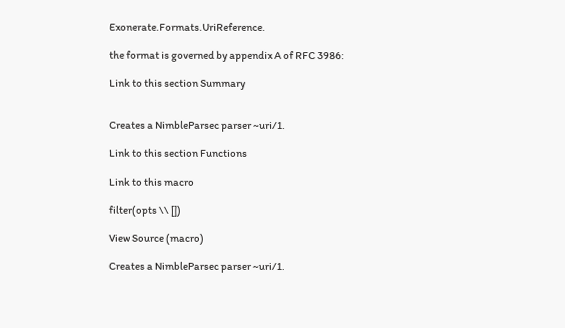Exonerate.Formats.UriReference.

the format is governed by appendix A of RFC 3986:

Link to this section Summary


Creates a NimbleParsec parser ~uri/1.

Link to this section Functions

Link to this macro

filter(opts \\ [])

View Source (macro)

Creates a NimbleParsec parser ~uri/1.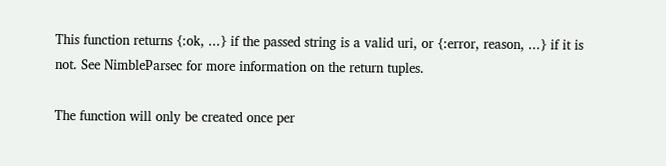This function returns {:ok, ...} if the passed string is a valid uri, or {:error, reason, ...} if it is not. See NimbleParsec for more information on the return tuples.

The function will only be created once per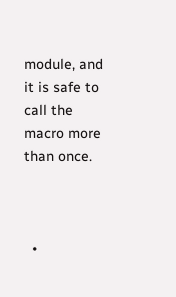module, and it is safe to call the macro more than once.



  •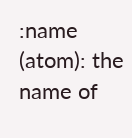:name (atom): the name of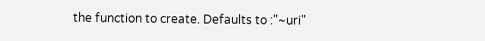the function to create. Defaults to :"~uri"